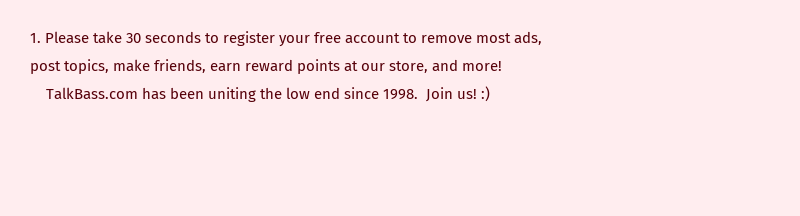1. Please take 30 seconds to register your free account to remove most ads, post topics, make friends, earn reward points at our store, and more!
    TalkBass.com has been uniting the low end since 1998.  Join us! :)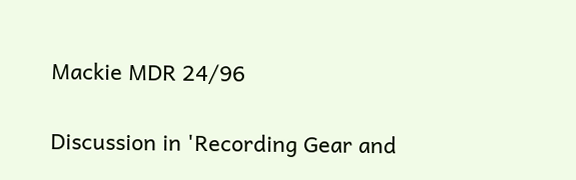Mackie MDR 24/96

Discussion in 'Recording Gear and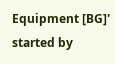Equipment [BG]' started by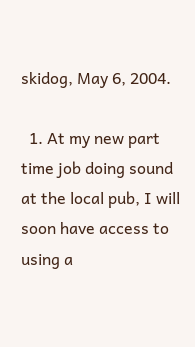skidog, May 6, 2004.

  1. At my new part time job doing sound at the local pub, I will soon have access to using a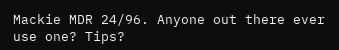Mackie MDR 24/96. Anyone out there ever use one? Tips?